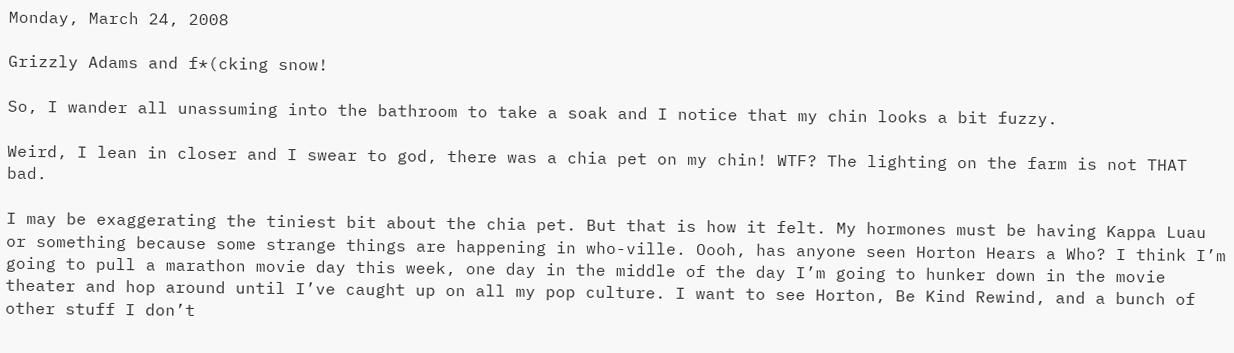Monday, March 24, 2008

Grizzly Adams and f*(cking snow!

So, I wander all unassuming into the bathroom to take a soak and I notice that my chin looks a bit fuzzy.

Weird, I lean in closer and I swear to god, there was a chia pet on my chin! WTF? The lighting on the farm is not THAT bad.

I may be exaggerating the tiniest bit about the chia pet. But that is how it felt. My hormones must be having Kappa Luau or something because some strange things are happening in who-ville. Oooh, has anyone seen Horton Hears a Who? I think I’m going to pull a marathon movie day this week, one day in the middle of the day I’m going to hunker down in the movie theater and hop around until I’ve caught up on all my pop culture. I want to see Horton, Be Kind Rewind, and a bunch of other stuff I don’t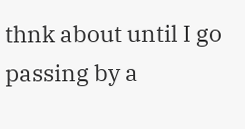thnk about until I go passing by a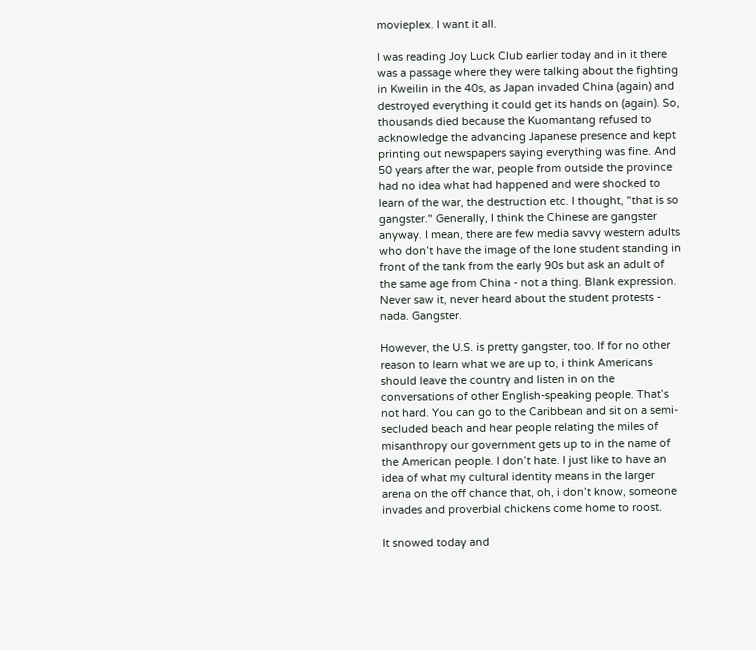movieplex. I want it all.

I was reading Joy Luck Club earlier today and in it there was a passage where they were talking about the fighting in Kweilin in the 40s, as Japan invaded China (again) and destroyed everything it could get its hands on (again). So, thousands died because the Kuomantang refused to acknowledge the advancing Japanese presence and kept printing out newspapers saying everything was fine. And 50 years after the war, people from outside the province had no idea what had happened and were shocked to learn of the war, the destruction etc. I thought, "that is so gangster." Generally, I think the Chinese are gangster anyway. I mean, there are few media savvy western adults who don’t have the image of the lone student standing in front of the tank from the early 90s but ask an adult of the same age from China - not a thing. Blank expression. Never saw it, never heard about the student protests - nada. Gangster.

However, the U.S. is pretty gangster, too. If for no other reason to learn what we are up to, i think Americans should leave the country and listen in on the conversations of other English-speaking people. That’s not hard. You can go to the Caribbean and sit on a semi-secluded beach and hear people relating the miles of misanthropy our government gets up to in the name of the American people. I don’t hate. I just like to have an idea of what my cultural identity means in the larger arena on the off chance that, oh, i don’t know, someone invades and proverbial chickens come home to roost.

It snowed today and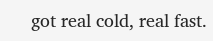got real cold, real fast.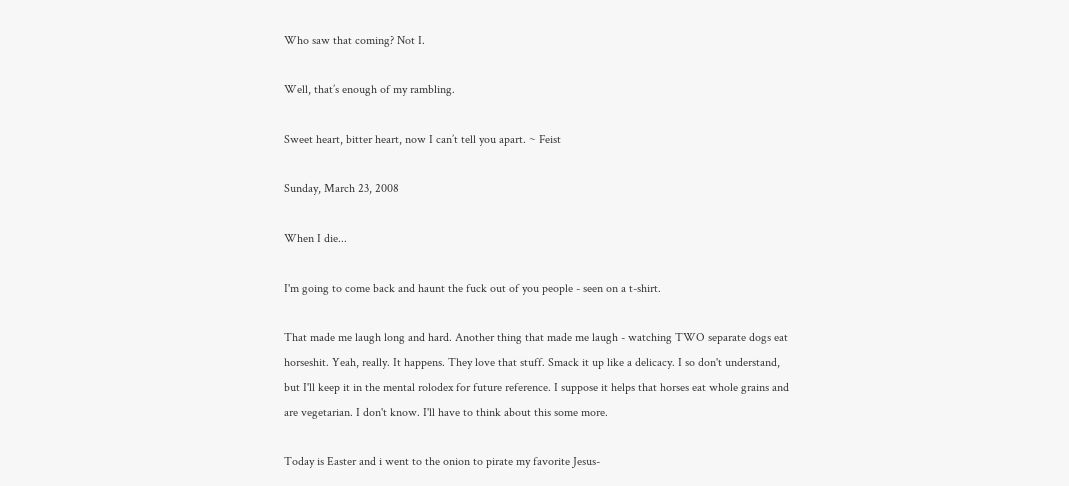Who saw that coming? Not I.

Well, that’s enough of my rambling.

Sweet heart, bitter heart, now I can’t tell you apart. ~ Feist

Sunday, March 23, 2008

When I die...

I'm going to come back and haunt the fuck out of you people - seen on a t-shirt.

That made me laugh long and hard. Another thing that made me laugh - watching TWO separate dogs eat horseshit. Yeah, really. It happens. They love that stuff. Smack it up like a delicacy. I so don't understand, but I'll keep it in the mental rolodex for future reference. I suppose it helps that horses eat whole grains and are vegetarian. I don't know. I'll have to think about this some more.

Today is Easter and i went to the onion to pirate my favorite Jesus-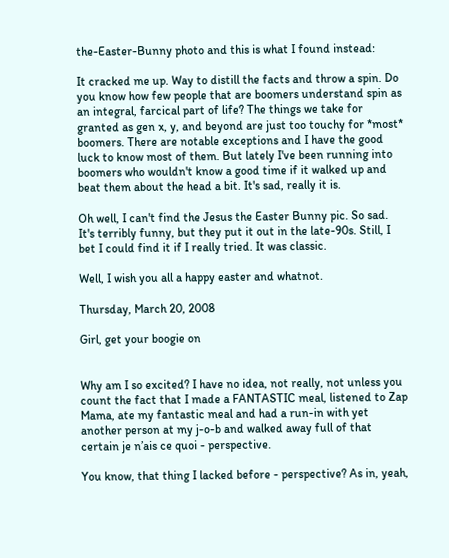the-Easter-Bunny photo and this is what I found instead:

It cracked me up. Way to distill the facts and throw a spin. Do you know how few people that are boomers understand spin as an integral, farcical part of life? The things we take for granted as gen x, y, and beyond are just too touchy for *most* boomers. There are notable exceptions and I have the good luck to know most of them. But lately I've been running into boomers who wouldn't know a good time if it walked up and beat them about the head a bit. It's sad, really it is.

Oh well, I can't find the Jesus the Easter Bunny pic. So sad. It's terribly funny, but they put it out in the late-90s. Still, I bet I could find it if I really tried. It was classic.

Well, I wish you all a happy easter and whatnot.

Thursday, March 20, 2008

Girl, get your boogie on


Why am I so excited? I have no idea, not really, not unless you count the fact that I made a FANTASTIC meal, listened to Zap Mama, ate my fantastic meal and had a run-in with yet another person at my j-o-b and walked away full of that certain je n’ais ce quoi - perspective.

You know, that thing I lacked before - perspective? As in, yeah,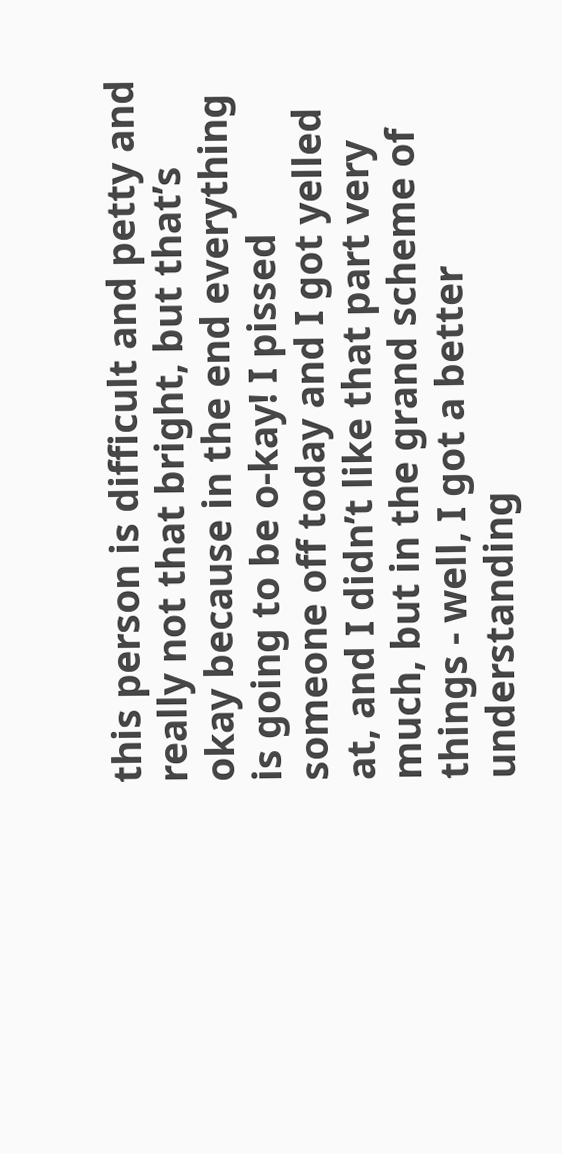this person is difficult and petty and really not that bright, but that’s okay because in the end everything is going to be o-kay! I pissed someone off today and I got yelled at, and I didn’t like that part very much, but in the grand scheme of things - well, I got a better understanding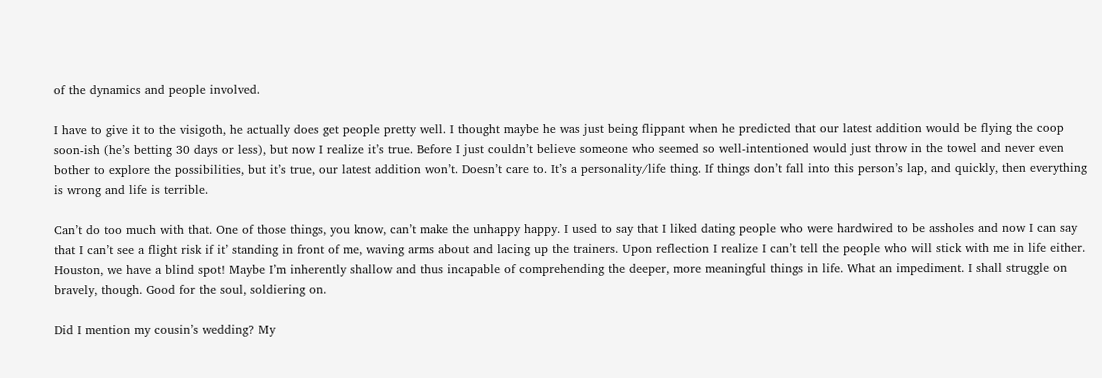of the dynamics and people involved.

I have to give it to the visigoth, he actually does get people pretty well. I thought maybe he was just being flippant when he predicted that our latest addition would be flying the coop soon-ish (he’s betting 30 days or less), but now I realize it’s true. Before I just couldn’t believe someone who seemed so well-intentioned would just throw in the towel and never even bother to explore the possibilities, but it’s true, our latest addition won’t. Doesn’t care to. It’s a personality/life thing. If things don’t fall into this person’s lap, and quickly, then everything is wrong and life is terrible.

Can’t do too much with that. One of those things, you know, can’t make the unhappy happy. I used to say that I liked dating people who were hardwired to be assholes and now I can say that I can’t see a flight risk if it’ standing in front of me, waving arms about and lacing up the trainers. Upon reflection I realize I can’t tell the people who will stick with me in life either. Houston, we have a blind spot! Maybe I’m inherently shallow and thus incapable of comprehending the deeper, more meaningful things in life. What an impediment. I shall struggle on bravely, though. Good for the soul, soldiering on.

Did I mention my cousin’s wedding? My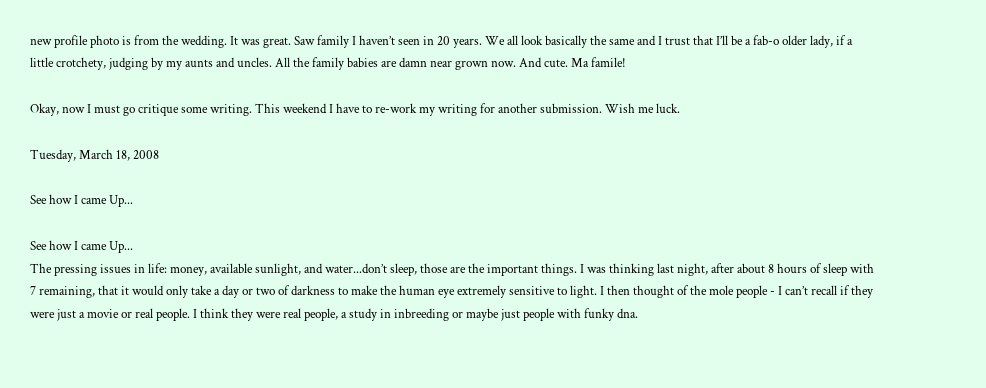new profile photo is from the wedding. It was great. Saw family I haven’t seen in 20 years. We all look basically the same and I trust that I’ll be a fab-o older lady, if a little crotchety, judging by my aunts and uncles. All the family babies are damn near grown now. And cute. Ma famile!

Okay, now I must go critique some writing. This weekend I have to re-work my writing for another submission. Wish me luck.

Tuesday, March 18, 2008

See how I came Up...

See how I came Up...
The pressing issues in life: money, available sunlight, and water...don’t sleep, those are the important things. I was thinking last night, after about 8 hours of sleep with 7 remaining, that it would only take a day or two of darkness to make the human eye extremely sensitive to light. I then thought of the mole people - I can’t recall if they were just a movie or real people. I think they were real people, a study in inbreeding or maybe just people with funky dna.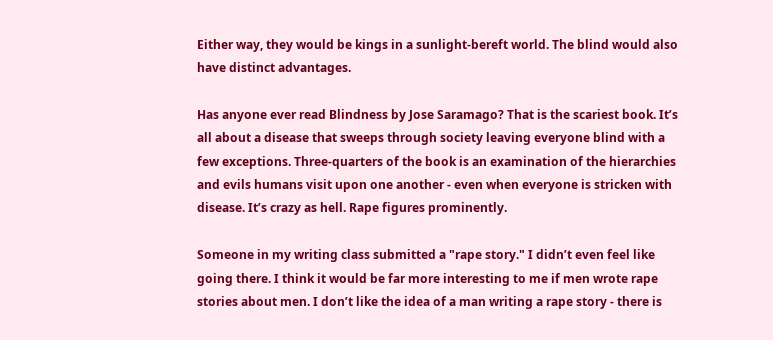Either way, they would be kings in a sunlight-bereft world. The blind would also have distinct advantages.

Has anyone ever read Blindness by Jose Saramago? That is the scariest book. It’s all about a disease that sweeps through society leaving everyone blind with a few exceptions. Three-quarters of the book is an examination of the hierarchies and evils humans visit upon one another - even when everyone is stricken with disease. It’s crazy as hell. Rape figures prominently.

Someone in my writing class submitted a "rape story." I didn’t even feel like going there. I think it would be far more interesting to me if men wrote rape stories about men. I don’t like the idea of a man writing a rape story - there is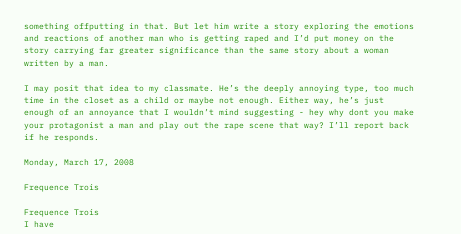something offputting in that. But let him write a story exploring the emotions and reactions of another man who is getting raped and I’d put money on the story carrying far greater significance than the same story about a woman written by a man.

I may posit that idea to my classmate. He’s the deeply annoying type, too much time in the closet as a child or maybe not enough. Either way, he’s just enough of an annoyance that I wouldn’t mind suggesting - hey why dont you make your protagonist a man and play out the rape scene that way? I’ll report back if he responds.

Monday, March 17, 2008

Frequence Trois

Frequence Trois
I have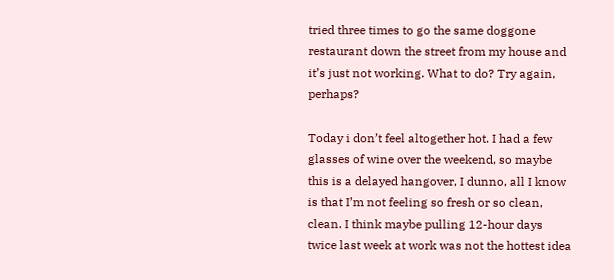tried three times to go the same doggone restaurant down the street from my house and it’s just not working. What to do? Try again, perhaps?

Today i don’t feel altogether hot. I had a few glasses of wine over the weekend, so maybe this is a delayed hangover, I dunno, all I know is that I’m not feeling so fresh or so clean, clean. I think maybe pulling 12-hour days twice last week at work was not the hottest idea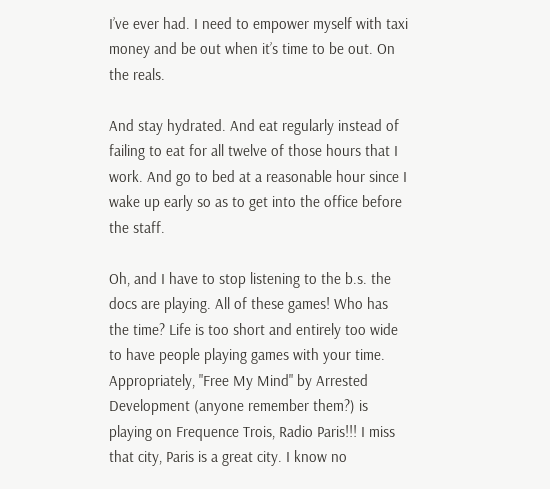I’ve ever had. I need to empower myself with taxi money and be out when it’s time to be out. On the reals.

And stay hydrated. And eat regularly instead of failing to eat for all twelve of those hours that I work. And go to bed at a reasonable hour since I wake up early so as to get into the office before the staff.

Oh, and I have to stop listening to the b.s. the docs are playing. All of these games! Who has the time? Life is too short and entirely too wide to have people playing games with your time. Appropriately, "Free My Mind" by Arrested Development (anyone remember them?) is playing on Frequence Trois, Radio Paris!!! I miss that city, Paris is a great city. I know no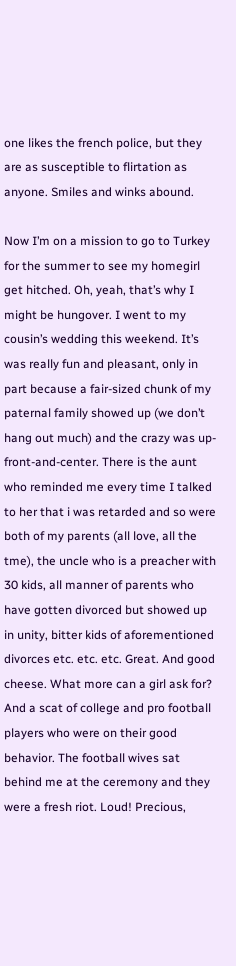one likes the french police, but they are as susceptible to flirtation as anyone. Smiles and winks abound.

Now I’m on a mission to go to Turkey for the summer to see my homegirl get hitched. Oh, yeah, that’s why I might be hungover. I went to my cousin’s wedding this weekend. It’s was really fun and pleasant, only in part because a fair-sized chunk of my paternal family showed up (we don’t hang out much) and the crazy was up-front-and-center. There is the aunt who reminded me every time I talked to her that i was retarded and so were both of my parents (all love, all the tme), the uncle who is a preacher with 30 kids, all manner of parents who have gotten divorced but showed up in unity, bitter kids of aforementioned divorces etc. etc. etc. Great. And good cheese. What more can a girl ask for? And a scat of college and pro football players who were on their good behavior. The football wives sat behind me at the ceremony and they were a fresh riot. Loud! Precious,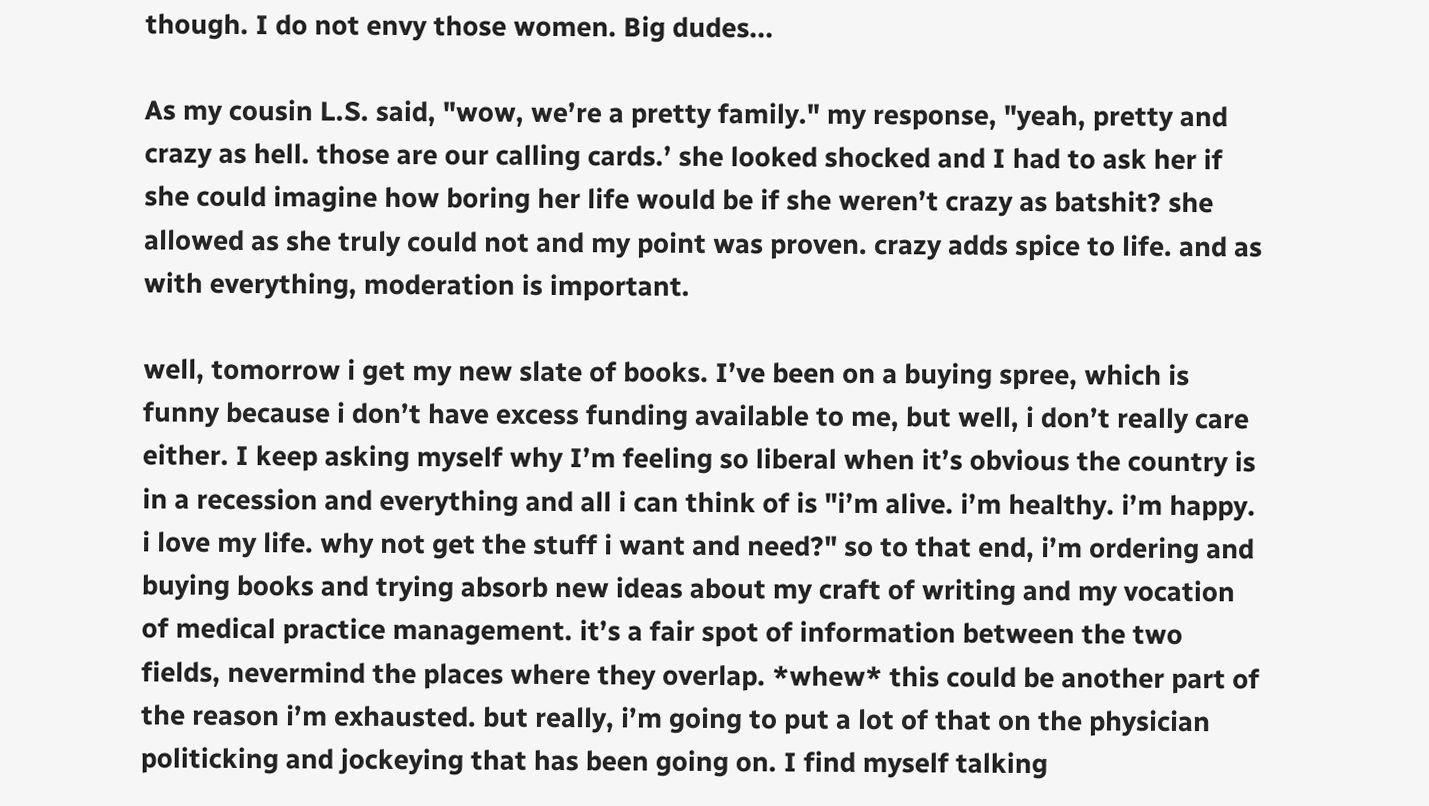though. I do not envy those women. Big dudes...

As my cousin L.S. said, "wow, we’re a pretty family." my response, "yeah, pretty and crazy as hell. those are our calling cards.’ she looked shocked and I had to ask her if she could imagine how boring her life would be if she weren’t crazy as batshit? she allowed as she truly could not and my point was proven. crazy adds spice to life. and as with everything, moderation is important.

well, tomorrow i get my new slate of books. I’ve been on a buying spree, which is funny because i don’t have excess funding available to me, but well, i don’t really care either. I keep asking myself why I’m feeling so liberal when it’s obvious the country is in a recession and everything and all i can think of is "i’m alive. i’m healthy. i’m happy. i love my life. why not get the stuff i want and need?" so to that end, i’m ordering and buying books and trying absorb new ideas about my craft of writing and my vocation of medical practice management. it’s a fair spot of information between the two fields, nevermind the places where they overlap. *whew* this could be another part of the reason i’m exhausted. but really, i’m going to put a lot of that on the physician politicking and jockeying that has been going on. I find myself talking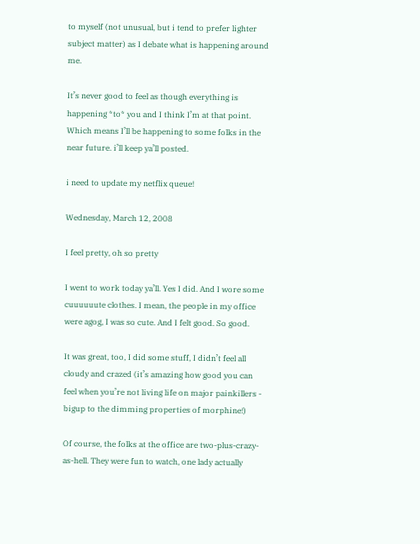to myself (not unusual, but i tend to prefer lighter subject matter) as I debate what is happening around me.

It’s never good to feel as though everything is happening *to* you and I think I’m at that point. Which means I’ll be happening to some folks in the near future. i’ll keep ya’ll posted.

i need to update my netflix queue!

Wednesday, March 12, 2008

I feel pretty, oh so pretty

I went to work today ya’ll. Yes I did. And I wore some cuuuuuute clothes. I mean, the people in my office were agog, I was so cute. And I felt good. So good.

It was great, too, I did some stuff, I didn’t feel all cloudy and crazed (it’s amazing how good you can feel when you’re not living life on major painkillers - bigup to the dimming properties of morphine!)

Of course, the folks at the office are two-plus-crazy-as-hell. They were fun to watch, one lady actually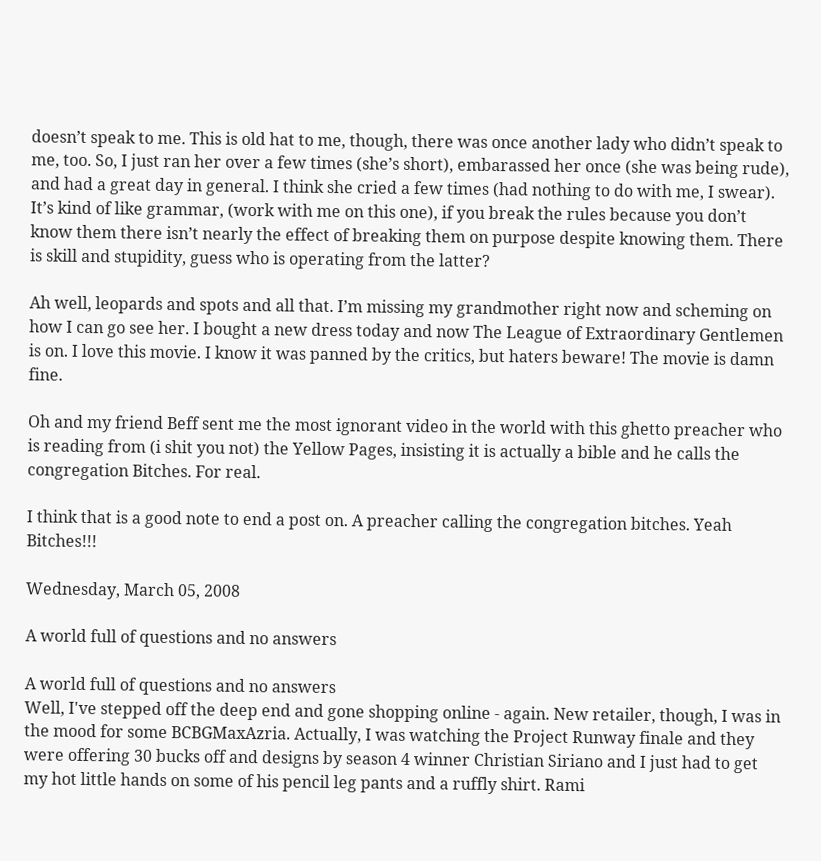doesn’t speak to me. This is old hat to me, though, there was once another lady who didn’t speak to me, too. So, I just ran her over a few times (she’s short), embarassed her once (she was being rude), and had a great day in general. I think she cried a few times (had nothing to do with me, I swear). It’s kind of like grammar, (work with me on this one), if you break the rules because you don’t know them there isn’t nearly the effect of breaking them on purpose despite knowing them. There is skill and stupidity, guess who is operating from the latter?

Ah well, leopards and spots and all that. I’m missing my grandmother right now and scheming on how I can go see her. I bought a new dress today and now The League of Extraordinary Gentlemen is on. I love this movie. I know it was panned by the critics, but haters beware! The movie is damn fine.

Oh and my friend Beff sent me the most ignorant video in the world with this ghetto preacher who is reading from (i shit you not) the Yellow Pages, insisting it is actually a bible and he calls the congregation Bitches. For real.

I think that is a good note to end a post on. A preacher calling the congregation bitches. Yeah Bitches!!!

Wednesday, March 05, 2008

A world full of questions and no answers

A world full of questions and no answers
Well, I've stepped off the deep end and gone shopping online - again. New retailer, though, I was in the mood for some BCBGMaxAzria. Actually, I was watching the Project Runway finale and they were offering 30 bucks off and designs by season 4 winner Christian Siriano and I just had to get my hot little hands on some of his pencil leg pants and a ruffly shirt. Rami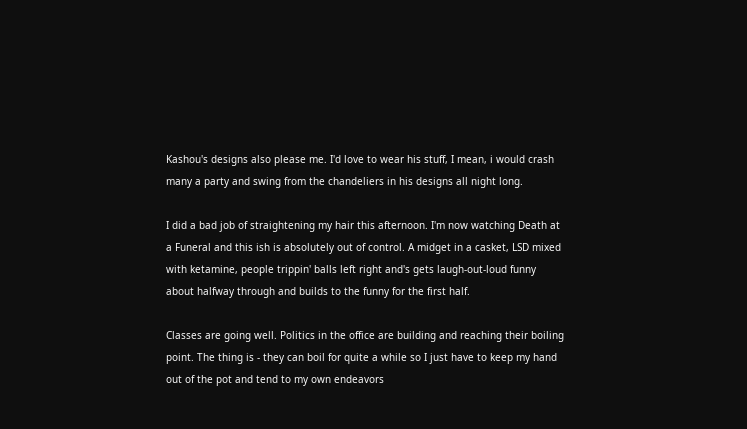Kashou's designs also please me. I'd love to wear his stuff, I mean, i would crash many a party and swing from the chandeliers in his designs all night long.

I did a bad job of straightening my hair this afternoon. I'm now watching Death at a Funeral and this ish is absolutely out of control. A midget in a casket, LSD mixed with ketamine, people trippin' balls left right and's gets laugh-out-loud funny about halfway through and builds to the funny for the first half.

Classes are going well. Politics in the office are building and reaching their boiling point. The thing is - they can boil for quite a while so I just have to keep my hand out of the pot and tend to my own endeavors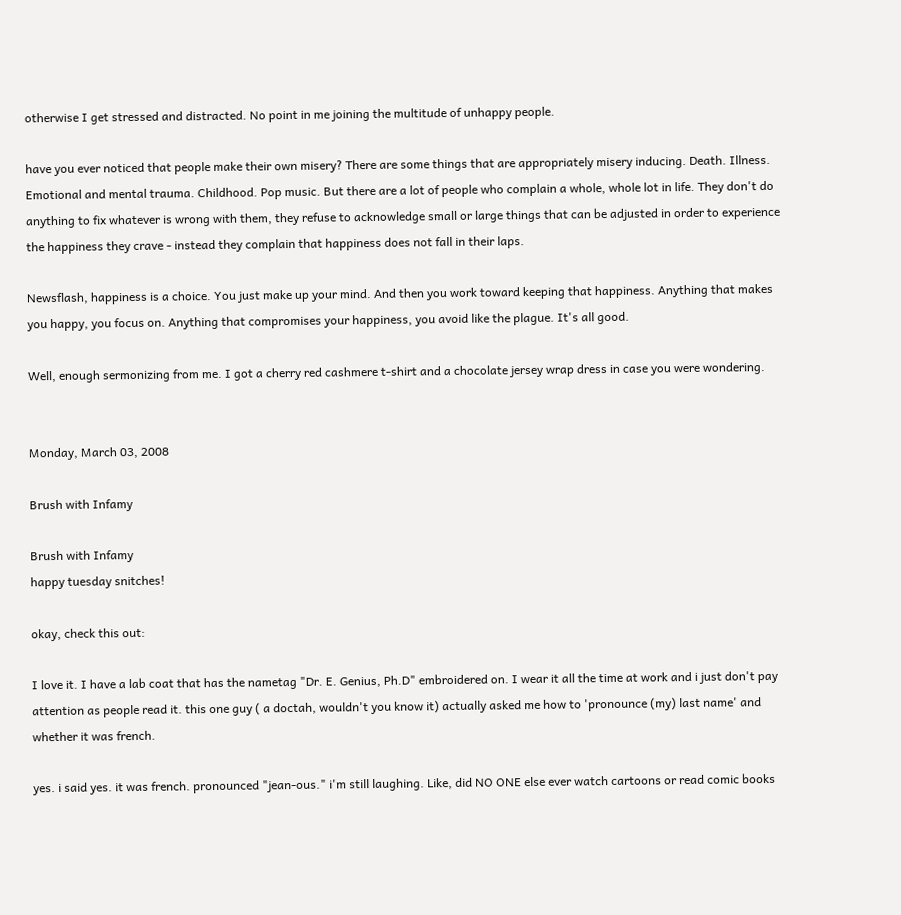otherwise I get stressed and distracted. No point in me joining the multitude of unhappy people.

have you ever noticed that people make their own misery? There are some things that are appropriately misery inducing. Death. Illness. Emotional and mental trauma. Childhood. Pop music. But there are a lot of people who complain a whole, whole lot in life. They don't do anything to fix whatever is wrong with them, they refuse to acknowledge small or large things that can be adjusted in order to experience the happiness they crave - instead they complain that happiness does not fall in their laps.

Newsflash, happiness is a choice. You just make up your mind. And then you work toward keeping that happiness. Anything that makes you happy, you focus on. Anything that compromises your happiness, you avoid like the plague. It's all good.

Well, enough sermonizing from me. I got a cherry red cashmere t-shirt and a chocolate jersey wrap dress in case you were wondering.


Monday, March 03, 2008

Brush with Infamy

Brush with Infamy
happy tuesday snitches!

okay, check this out:

I love it. I have a lab coat that has the nametag "Dr. E. Genius, Ph.D" embroidered on. I wear it all the time at work and i just don't pay attention as people read it. this one guy ( a doctah, wouldn't you know it) actually asked me how to 'pronounce (my) last name' and whether it was french.

yes. i said yes. it was french. pronounced "jean-ous." i'm still laughing. Like, did NO ONE else ever watch cartoons or read comic books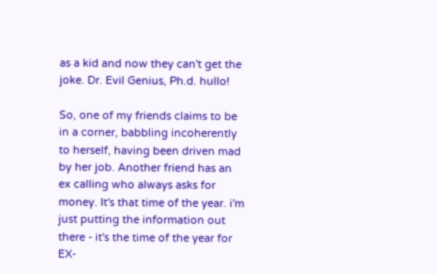as a kid and now they can't get the joke. Dr. Evil Genius, Ph.d. hullo!

So, one of my friends claims to be in a corner, babbling incoherently to herself, having been driven mad by her job. Another friend has an ex calling who always asks for money. It's that time of the year. i'm just putting the information out there - it's the time of the year for EX-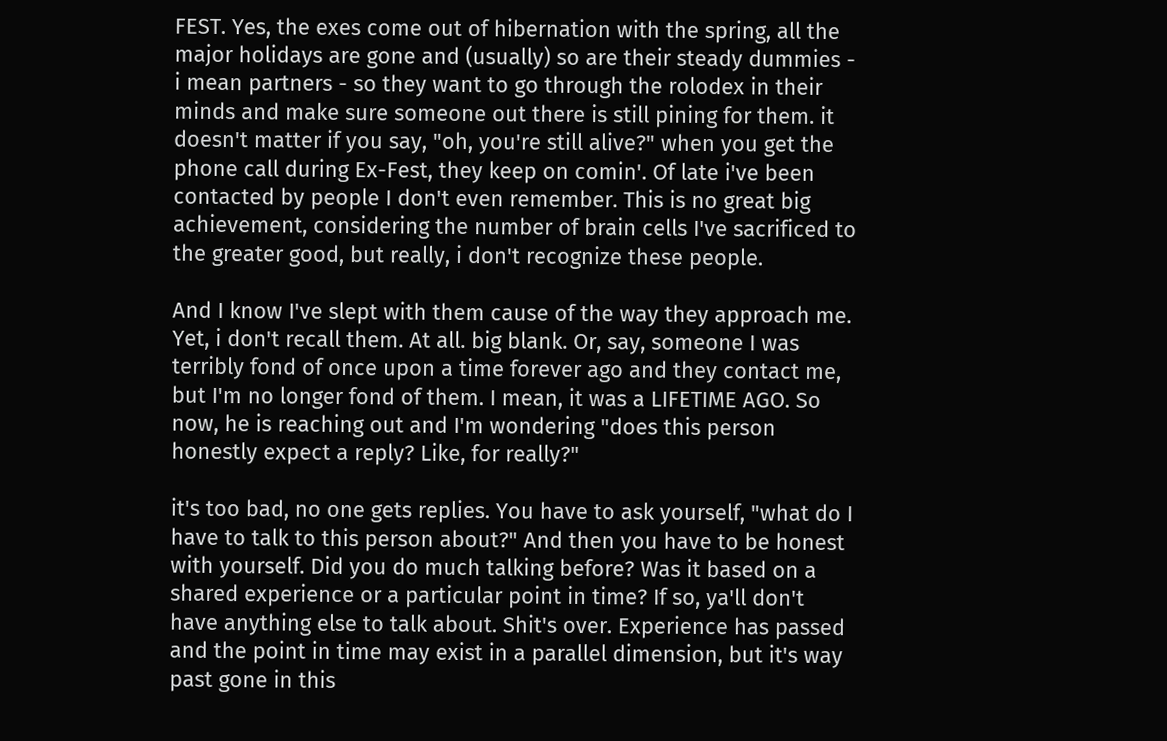FEST. Yes, the exes come out of hibernation with the spring, all the major holidays are gone and (usually) so are their steady dummies - i mean partners - so they want to go through the rolodex in their minds and make sure someone out there is still pining for them. it doesn't matter if you say, "oh, you're still alive?" when you get the phone call during Ex-Fest, they keep on comin'. Of late i've been contacted by people I don't even remember. This is no great big achievement, considering the number of brain cells I've sacrificed to the greater good, but really, i don't recognize these people.

And I know I've slept with them cause of the way they approach me. Yet, i don't recall them. At all. big blank. Or, say, someone I was terribly fond of once upon a time forever ago and they contact me, but I'm no longer fond of them. I mean, it was a LIFETIME AGO. So now, he is reaching out and I'm wondering "does this person honestly expect a reply? Like, for really?"

it's too bad, no one gets replies. You have to ask yourself, "what do I have to talk to this person about?" And then you have to be honest with yourself. Did you do much talking before? Was it based on a shared experience or a particular point in time? If so, ya'll don't have anything else to talk about. Shit's over. Experience has passed and the point in time may exist in a parallel dimension, but it's way past gone in this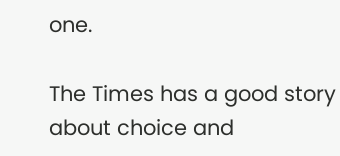one.

The Times has a good story about choice and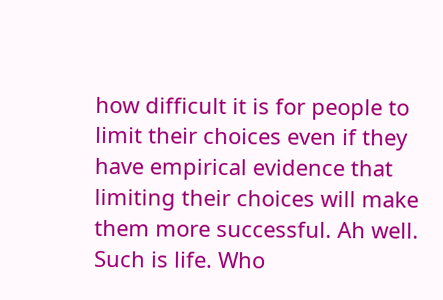how difficult it is for people to limit their choices even if they have empirical evidence that limiting their choices will make them more successful. Ah well. Such is life. Who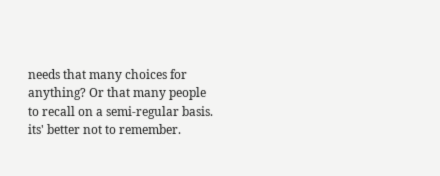needs that many choices for anything? Or that many people to recall on a semi-regular basis. its' better not to remember.